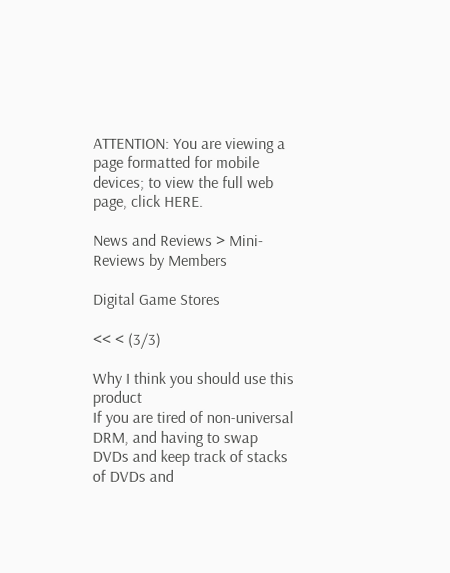ATTENTION: You are viewing a page formatted for mobile devices; to view the full web page, click HERE.

News and Reviews > Mini-Reviews by Members

Digital Game Stores

<< < (3/3)

Why I think you should use this product
If you are tired of non-universal DRM, and having to swap DVDs and keep track of stacks of DVDs and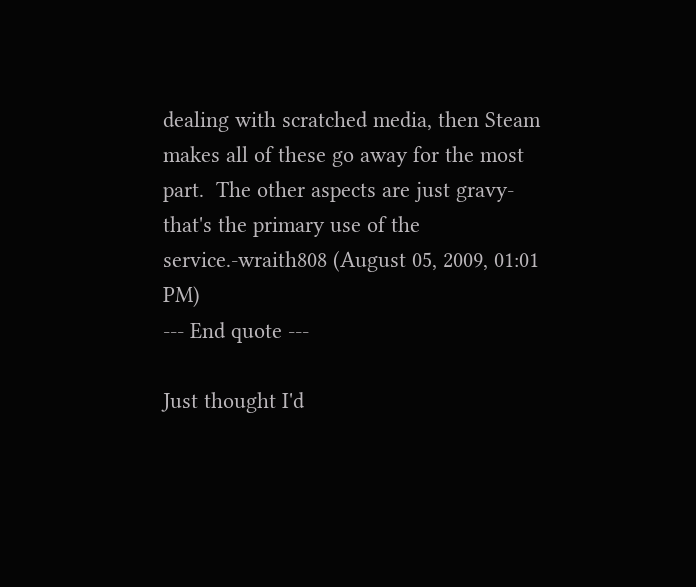dealing with scratched media, then Steam makes all of these go away for the most part.  The other aspects are just gravy- that's the primary use of the service.-wraith808 (August 05, 2009, 01:01 PM)
--- End quote ---

Just thought I'd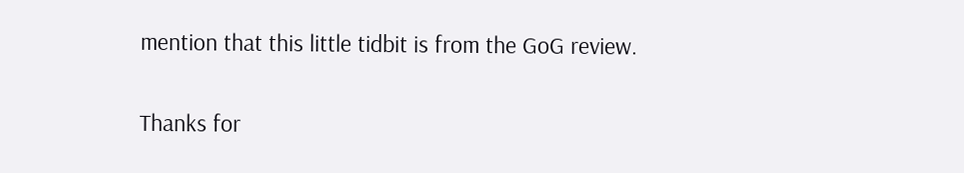mention that this little tidbit is from the GoG review.

Thanks for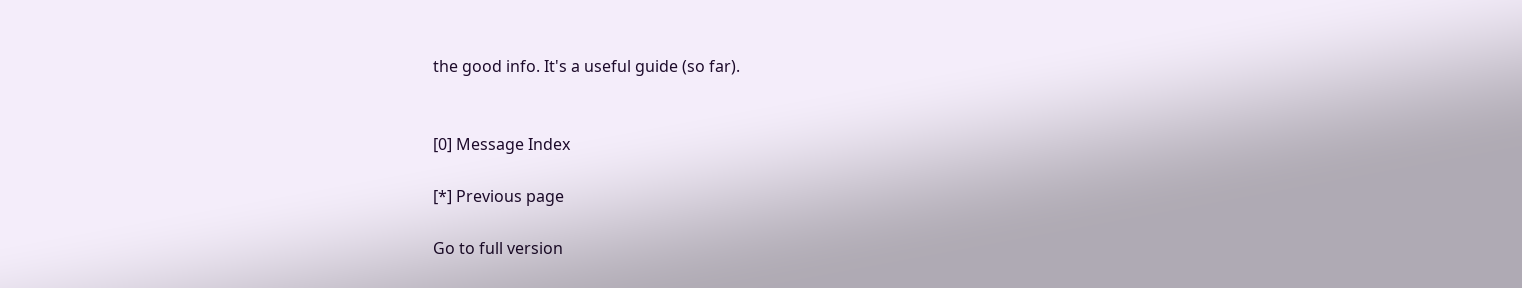the good info. It's a useful guide (so far).


[0] Message Index

[*] Previous page

Go to full version